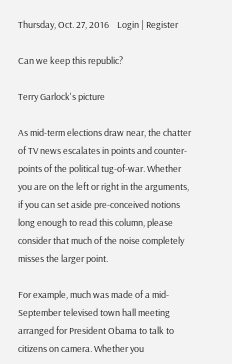Thursday, Oct. 27, 2016    Login | Register

Can we keep this republic?

Terry Garlock's picture

As mid-term elections draw near, the chatter of TV news escalates in points and counter-points of the political tug-of-war. Whether you are on the left or right in the arguments, if you can set aside pre-conceived notions long enough to read this column, please consider that much of the noise completely misses the larger point.

For example, much was made of a mid-September televised town hall meeting arranged for President Obama to talk to citizens on camera. Whether you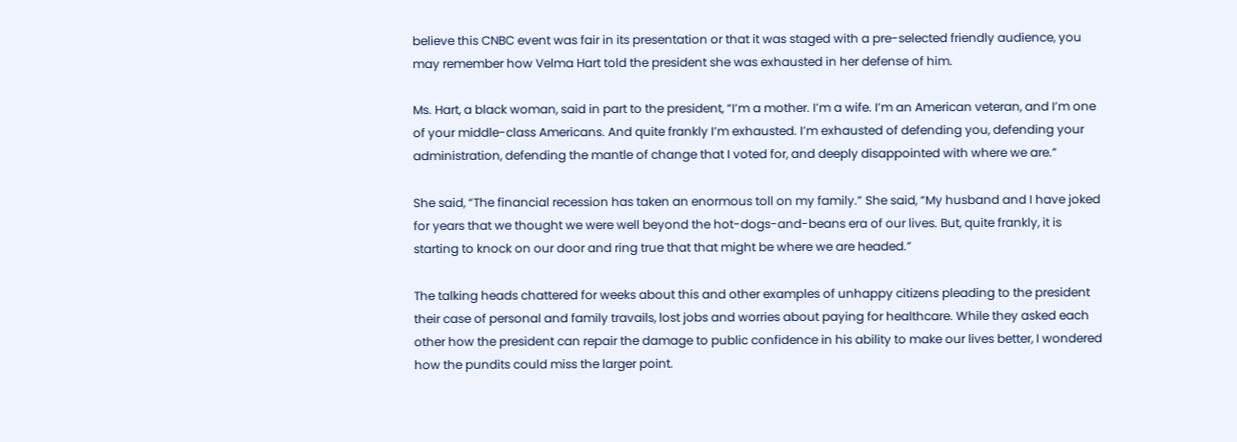believe this CNBC event was fair in its presentation or that it was staged with a pre-selected friendly audience, you may remember how Velma Hart told the president she was exhausted in her defense of him.

Ms. Hart, a black woman, said in part to the president, “I’m a mother. I’m a wife. I’m an American veteran, and I’m one of your middle-class Americans. And quite frankly I’m exhausted. I’m exhausted of defending you, defending your administration, defending the mantle of change that I voted for, and deeply disappointed with where we are.”

She said, “The financial recession has taken an enormous toll on my family.” She said, “My husband and I have joked for years that we thought we were well beyond the hot-dogs-and-beans era of our lives. But, quite frankly, it is starting to knock on our door and ring true that that might be where we are headed.”

The talking heads chattered for weeks about this and other examples of unhappy citizens pleading to the president their case of personal and family travails, lost jobs and worries about paying for healthcare. While they asked each other how the president can repair the damage to public confidence in his ability to make our lives better, I wondered how the pundits could miss the larger point.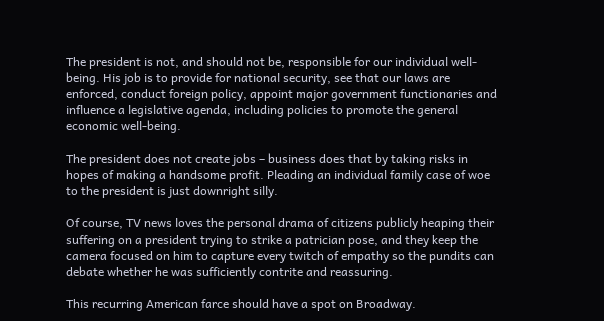The president is not, and should not be, responsible for our individual well-being. His job is to provide for national security, see that our laws are enforced, conduct foreign policy, appoint major government functionaries and influence a legislative agenda, including policies to promote the general economic well-being.

The president does not create jobs – business does that by taking risks in hopes of making a handsome profit. Pleading an individual family case of woe to the president is just downright silly.

Of course, TV news loves the personal drama of citizens publicly heaping their suffering on a president trying to strike a patrician pose, and they keep the camera focused on him to capture every twitch of empathy so the pundits can debate whether he was sufficiently contrite and reassuring.

This recurring American farce should have a spot on Broadway.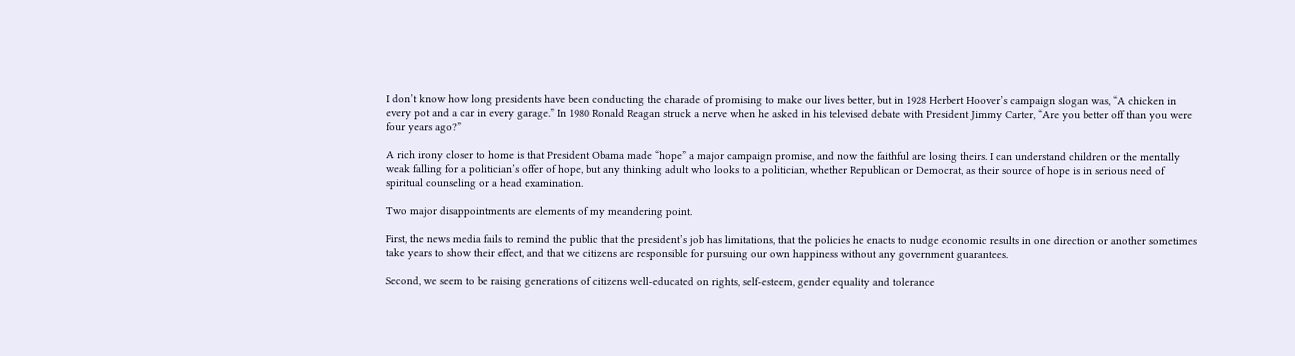I don’t know how long presidents have been conducting the charade of promising to make our lives better, but in 1928 Herbert Hoover’s campaign slogan was, “A chicken in every pot and a car in every garage.” In 1980 Ronald Reagan struck a nerve when he asked in his televised debate with President Jimmy Carter, “Are you better off than you were four years ago?”

A rich irony closer to home is that President Obama made “hope” a major campaign promise, and now the faithful are losing theirs. I can understand children or the mentally weak falling for a politician’s offer of hope, but any thinking adult who looks to a politician, whether Republican or Democrat, as their source of hope is in serious need of spiritual counseling or a head examination.

Two major disappointments are elements of my meandering point.

First, the news media fails to remind the public that the president’s job has limitations, that the policies he enacts to nudge economic results in one direction or another sometimes take years to show their effect, and that we citizens are responsible for pursuing our own happiness without any government guarantees.

Second, we seem to be raising generations of citizens well-educated on rights, self-esteem, gender equality and tolerance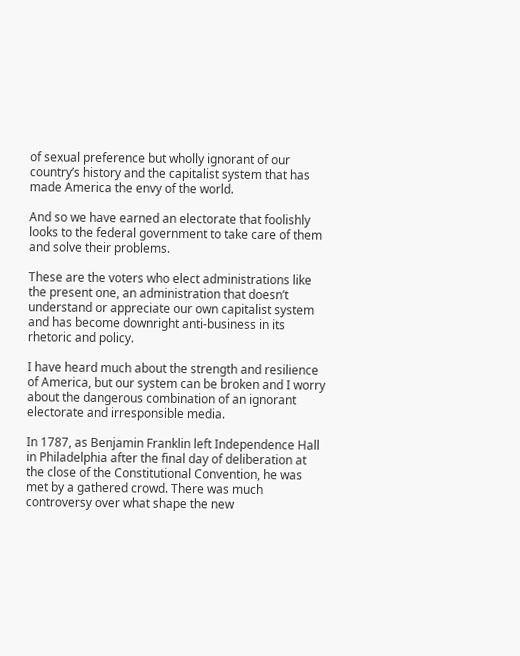of sexual preference but wholly ignorant of our country’s history and the capitalist system that has made America the envy of the world.

And so we have earned an electorate that foolishly looks to the federal government to take care of them and solve their problems.

These are the voters who elect administrations like the present one, an administration that doesn’t understand or appreciate our own capitalist system and has become downright anti-business in its rhetoric and policy.

I have heard much about the strength and resilience of America, but our system can be broken and I worry about the dangerous combination of an ignorant electorate and irresponsible media.

In 1787, as Benjamin Franklin left Independence Hall in Philadelphia after the final day of deliberation at the close of the Constitutional Convention, he was met by a gathered crowd. There was much controversy over what shape the new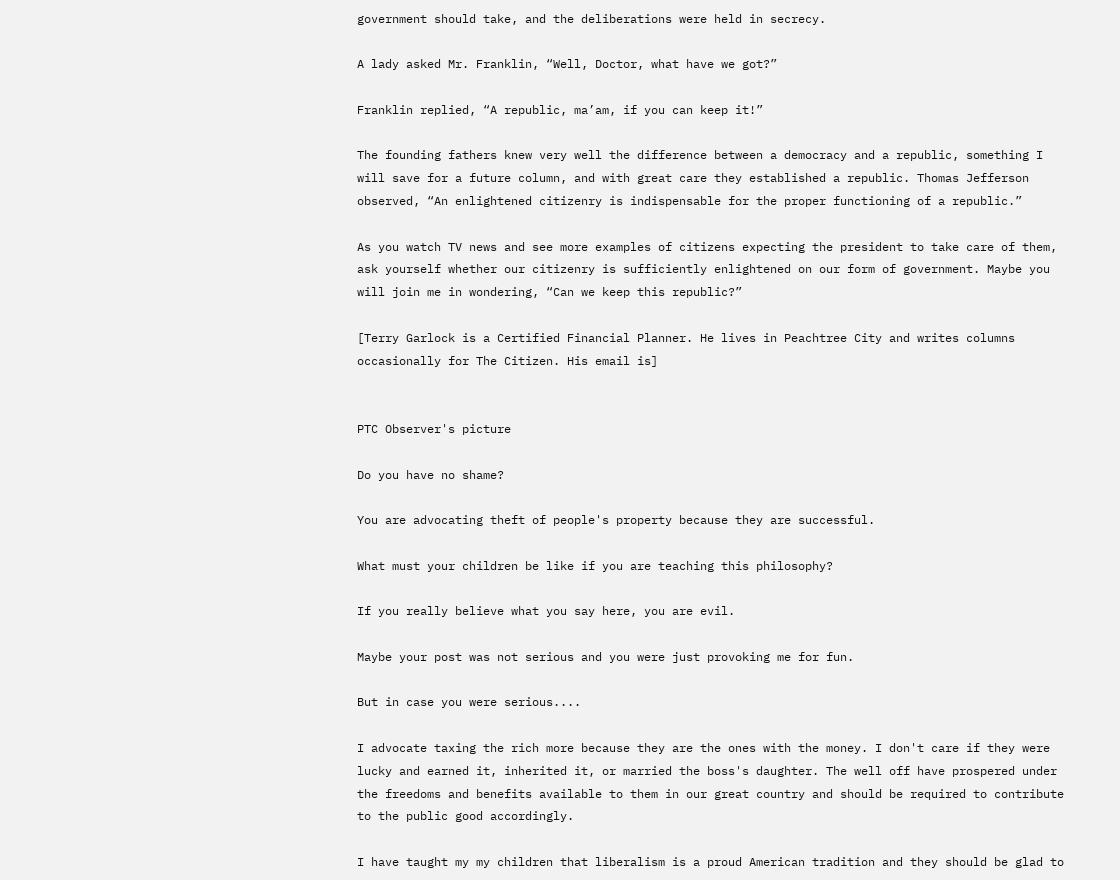government should take, and the deliberations were held in secrecy.

A lady asked Mr. Franklin, “Well, Doctor, what have we got?”

Franklin replied, “A republic, ma’am, if you can keep it!”

The founding fathers knew very well the difference between a democracy and a republic, something I will save for a future column, and with great care they established a republic. Thomas Jefferson observed, “An enlightened citizenry is indispensable for the proper functioning of a republic.”

As you watch TV news and see more examples of citizens expecting the president to take care of them, ask yourself whether our citizenry is sufficiently enlightened on our form of government. Maybe you will join me in wondering, “Can we keep this republic?”

[Terry Garlock is a Certified Financial Planner. He lives in Peachtree City and writes columns occasionally for The Citizen. His email is]


PTC Observer's picture

Do you have no shame?

You are advocating theft of people's property because they are successful.

What must your children be like if you are teaching this philosophy?

If you really believe what you say here, you are evil.

Maybe your post was not serious and you were just provoking me for fun.

But in case you were serious....

I advocate taxing the rich more because they are the ones with the money. I don't care if they were lucky and earned it, inherited it, or married the boss's daughter. The well off have prospered under the freedoms and benefits available to them in our great country and should be required to contribute to the public good accordingly.

I have taught my my children that liberalism is a proud American tradition and they should be glad to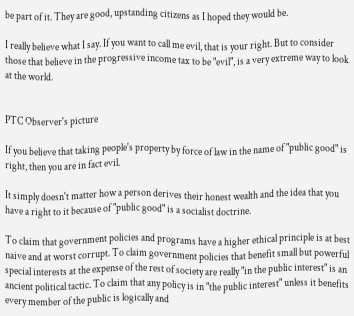be part of it. They are good, upstanding citizens as I hoped they would be.

I really believe what I say. If you want to call me evil, that is your right. But to consider those that believe in the progressive income tax to be "evil", is a very extreme way to look at the world.


PTC Observer's picture

If you believe that taking people's property by force of law in the name of "public good" is right, then you are in fact evil.

It simply doesn't matter how a person derives their honest wealth and the idea that you have a right to it because of "public good" is a socialist doctrine.

To claim that government policies and programs have a higher ethical principle is at best naive and at worst corrupt. To claim government policies that benefit small but powerful special interests at the expense of the rest of society are really "in the public interest" is an ancient political tactic. To claim that any policy is in "the public interest" unless it benefits every member of the public is logically and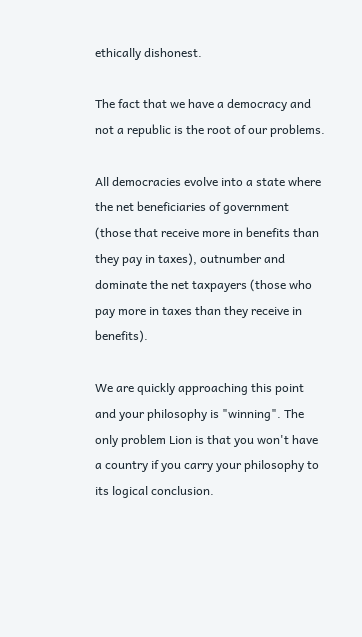ethically dishonest.

The fact that we have a democracy and not a republic is the root of our problems.

All democracies evolve into a state where the net beneficiaries of government (those that receive more in benefits than they pay in taxes), outnumber and dominate the net taxpayers (those who pay more in taxes than they receive in benefits).

We are quickly approaching this point and your philosophy is "winning". The only problem Lion is that you won't have a country if you carry your philosophy to its logical conclusion.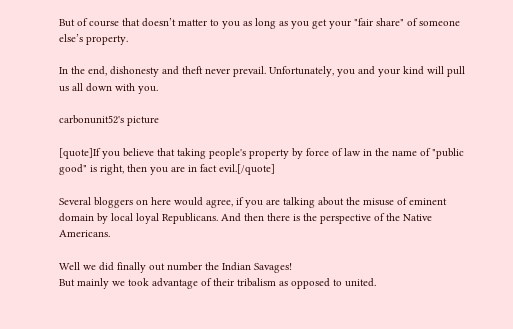But of course that doesn’t matter to you as long as you get your "fair share" of someone else’s property.

In the end, dishonesty and theft never prevail. Unfortunately, you and your kind will pull us all down with you.

carbonunit52's picture

[quote]If you believe that taking people's property by force of law in the name of "public good" is right, then you are in fact evil.[/quote]

Several bloggers on here would agree, if you are talking about the misuse of eminent domain by local loyal Republicans. And then there is the perspective of the Native Americans.

Well we did finally out number the Indian Savages!
But mainly we took advantage of their tribalism as opposed to united.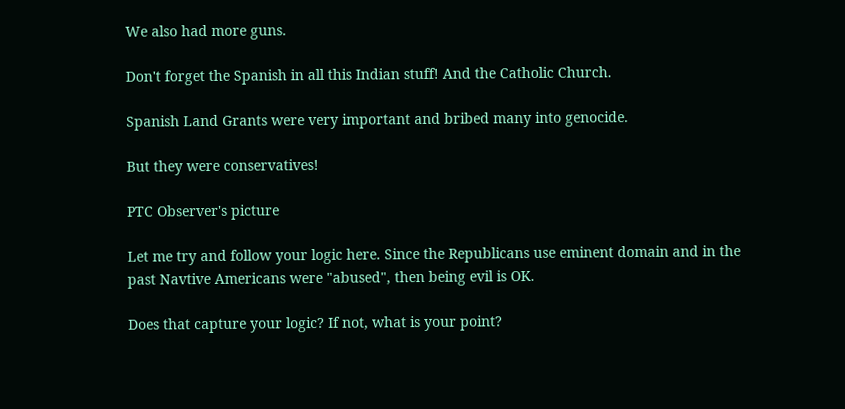We also had more guns.

Don't forget the Spanish in all this Indian stuff! And the Catholic Church.

Spanish Land Grants were very important and bribed many into genocide.

But they were conservatives!

PTC Observer's picture

Let me try and follow your logic here. Since the Republicans use eminent domain and in the past Navtive Americans were "abused", then being evil is OK.

Does that capture your logic? If not, what is your point?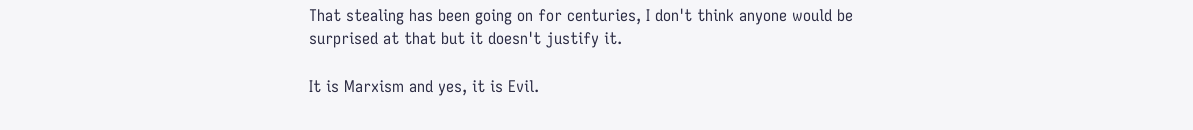That stealing has been going on for centuries, I don't think anyone would be surprised at that but it doesn't justify it.

It is Marxism and yes, it is Evil.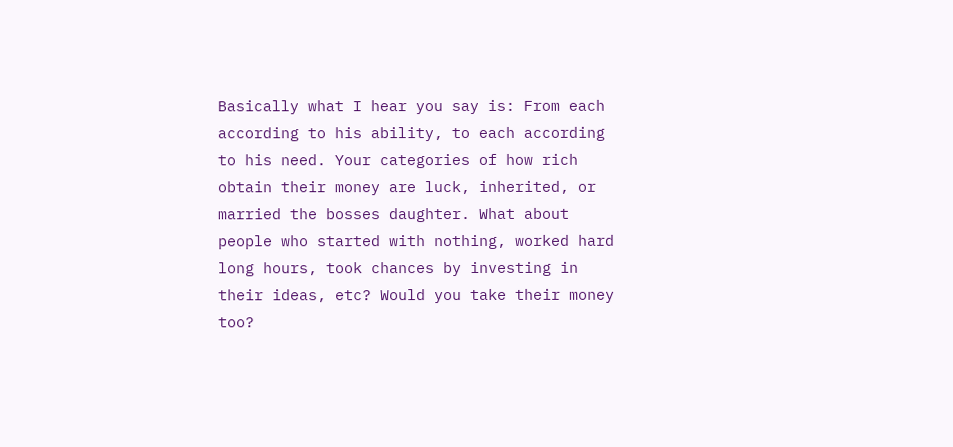Basically what I hear you say is: From each according to his ability, to each according to his need. Your categories of how rich obtain their money are luck, inherited, or married the bosses daughter. What about people who started with nothing, worked hard long hours, took chances by investing in their ideas, etc? Would you take their money too?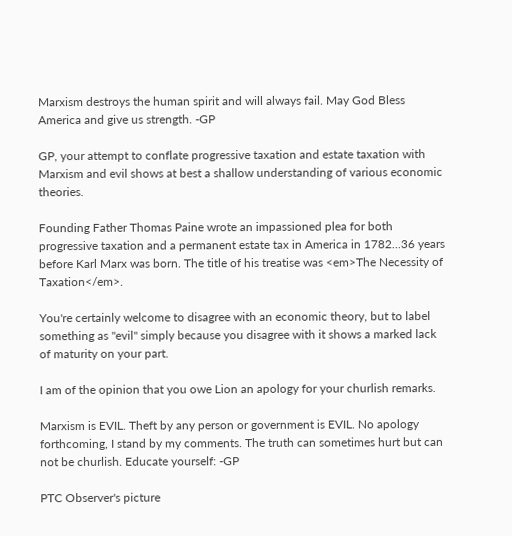Marxism destroys the human spirit and will always fail. May God Bless America and give us strength. -GP

GP, your attempt to conflate progressive taxation and estate taxation with Marxism and evil shows at best a shallow understanding of various economic theories.

Founding Father Thomas Paine wrote an impassioned plea for both progressive taxation and a permanent estate tax in America in 1782...36 years before Karl Marx was born. The title of his treatise was <em>The Necessity of Taxation</em>.

You're certainly welcome to disagree with an economic theory, but to label something as "evil" simply because you disagree with it shows a marked lack of maturity on your part.

I am of the opinion that you owe Lion an apology for your churlish remarks.

Marxism is EVIL. Theft by any person or government is EVIL. No apology forthcoming, I stand by my comments. The truth can sometimes hurt but can not be churlish. Educate yourself: -GP

PTC Observer's picture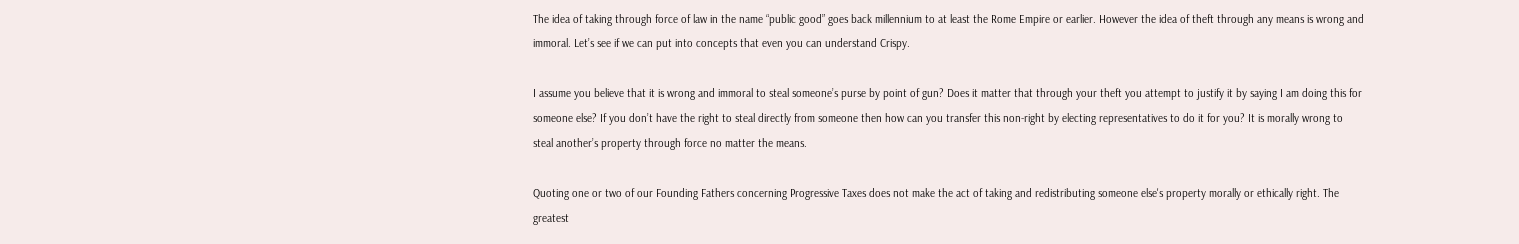The idea of taking through force of law in the name “public good” goes back millennium to at least the Rome Empire or earlier. However the idea of theft through any means is wrong and immoral. Let’s see if we can put into concepts that even you can understand Crispy.

I assume you believe that it is wrong and immoral to steal someone’s purse by point of gun? Does it matter that through your theft you attempt to justify it by saying I am doing this for someone else? If you don’t have the right to steal directly from someone then how can you transfer this non-right by electing representatives to do it for you? It is morally wrong to steal another’s property through force no matter the means.

Quoting one or two of our Founding Fathers concerning Progressive Taxes does not make the act of taking and redistributing someone else's property morally or ethically right. The greatest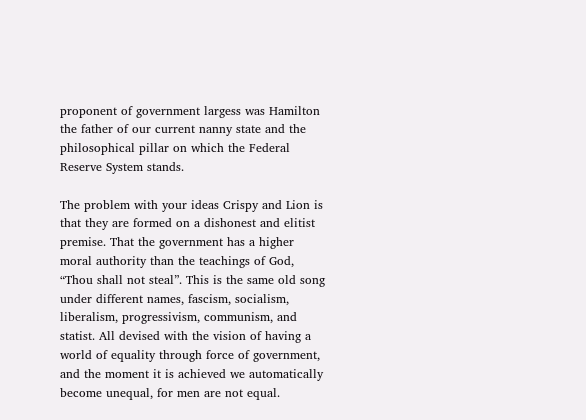proponent of government largess was Hamilton the father of our current nanny state and the philosophical pillar on which the Federal Reserve System stands.

The problem with your ideas Crispy and Lion is that they are formed on a dishonest and elitist premise. That the government has a higher moral authority than the teachings of God, “Thou shall not steal”. This is the same old song under different names, fascism, socialism, liberalism, progressivism, communism, and statist. All devised with the vision of having a world of equality through force of government, and the moment it is achieved we automatically become unequal, for men are not equal.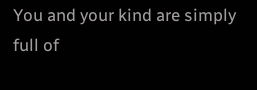You and your kind are simply full of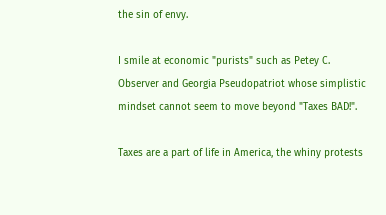the sin of envy.

I smile at economic "purists" such as Petey C. Observer and Georgia Pseudopatriot whose simplistic mindset cannot seem to move beyond "Taxes BAD!".

Taxes are a part of life in America, the whiny protests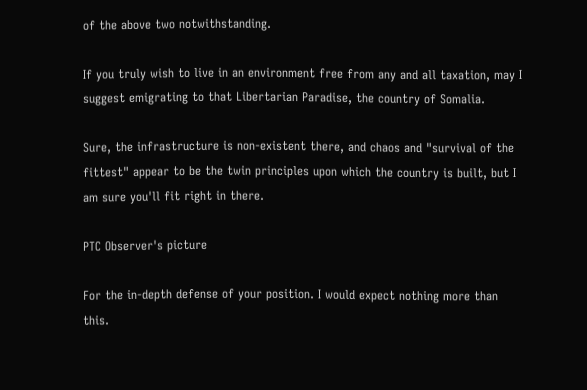of the above two notwithstanding.

If you truly wish to live in an environment free from any and all taxation, may I suggest emigrating to that Libertarian Paradise, the country of Somalia.

Sure, the infrastructure is non-existent there, and chaos and "survival of the fittest" appear to be the twin principles upon which the country is built, but I am sure you'll fit right in there.

PTC Observer's picture

For the in-depth defense of your position. I would expect nothing more than this.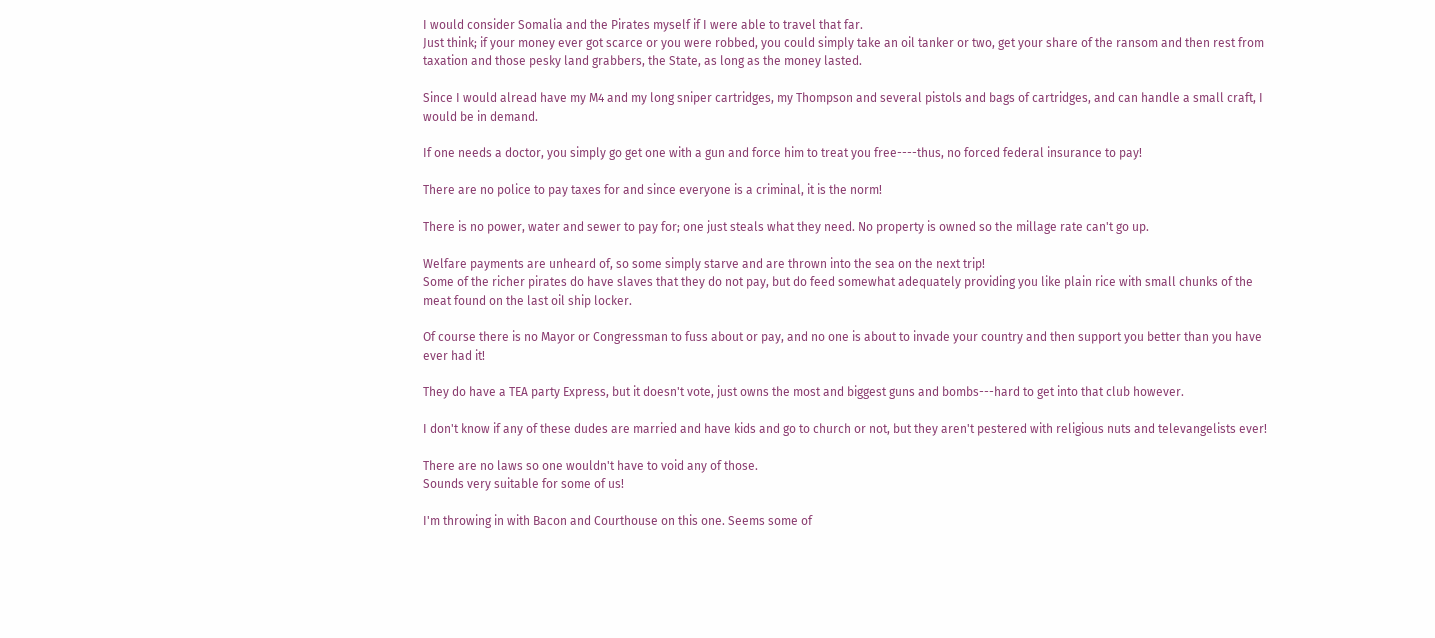I would consider Somalia and the Pirates myself if I were able to travel that far.
Just think; if your money ever got scarce or you were robbed, you could simply take an oil tanker or two, get your share of the ransom and then rest from taxation and those pesky land grabbers, the State, as long as the money lasted.

Since I would alread have my M4 and my long sniper cartridges, my Thompson and several pistols and bags of cartridges, and can handle a small craft, I would be in demand.

If one needs a doctor, you simply go get one with a gun and force him to treat you free----thus, no forced federal insurance to pay!

There are no police to pay taxes for and since everyone is a criminal, it is the norm!

There is no power, water and sewer to pay for; one just steals what they need. No property is owned so the millage rate can't go up.

Welfare payments are unheard of, so some simply starve and are thrown into the sea on the next trip!
Some of the richer pirates do have slaves that they do not pay, but do feed somewhat adequately providing you like plain rice with small chunks of the meat found on the last oil ship locker.

Of course there is no Mayor or Congressman to fuss about or pay, and no one is about to invade your country and then support you better than you have ever had it!

They do have a TEA party Express, but it doesn't vote, just owns the most and biggest guns and bombs---hard to get into that club however.

I don't know if any of these dudes are married and have kids and go to church or not, but they aren't pestered with religious nuts and televangelists ever!

There are no laws so one wouldn't have to void any of those.
Sounds very suitable for some of us!

I'm throwing in with Bacon and Courthouse on this one. Seems some of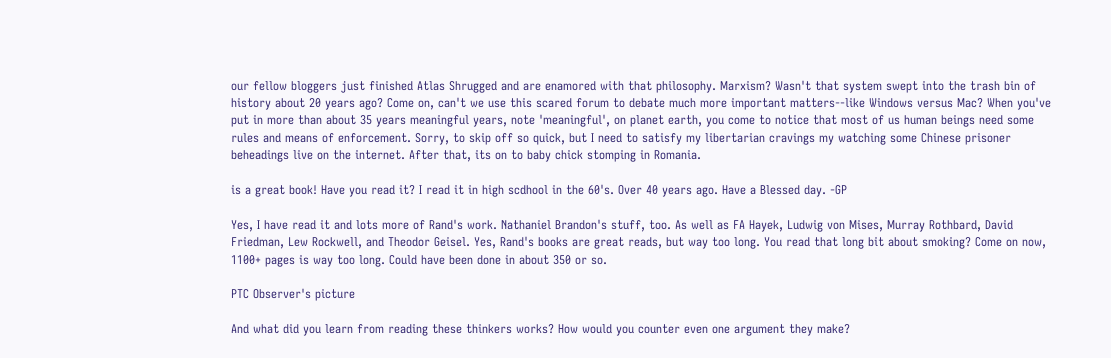our fellow bloggers just finished Atlas Shrugged and are enamored with that philosophy. Marxism? Wasn't that system swept into the trash bin of history about 20 years ago? Come on, can't we use this scared forum to debate much more important matters--like Windows versus Mac? When you've put in more than about 35 years meaningful years, note 'meaningful', on planet earth, you come to notice that most of us human beings need some rules and means of enforcement. Sorry, to skip off so quick, but I need to satisfy my libertarian cravings my watching some Chinese prisoner beheadings live on the internet. After that, its on to baby chick stomping in Romania.

is a great book! Have you read it? I read it in high scdhool in the 60's. Over 40 years ago. Have a Blessed day. -GP

Yes, I have read it and lots more of Rand's work. Nathaniel Brandon's stuff, too. As well as FA Hayek, Ludwig von Mises, Murray Rothbard, David Friedman, Lew Rockwell, and Theodor Geisel. Yes, Rand's books are great reads, but way too long. You read that long bit about smoking? Come on now, 1100+ pages is way too long. Could have been done in about 350 or so.

PTC Observer's picture

And what did you learn from reading these thinkers works? How would you counter even one argument they make?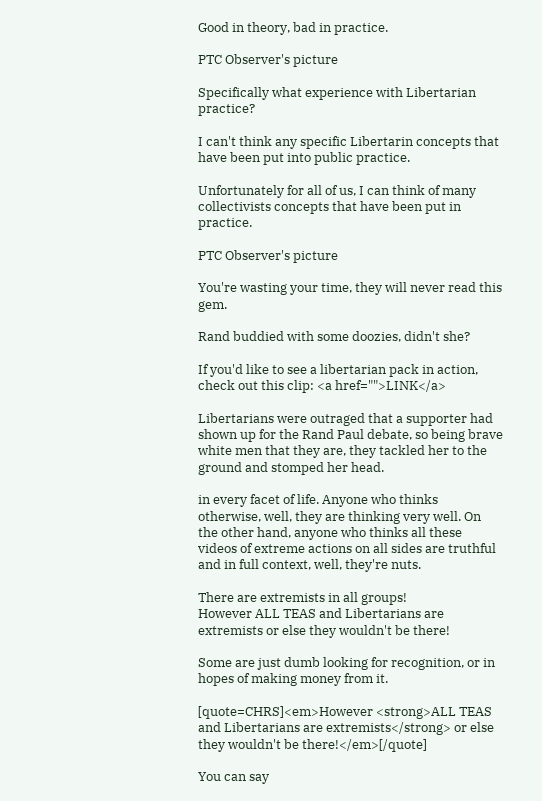Good in theory, bad in practice.

PTC Observer's picture

Specifically what experience with Libertarian practice?

I can't think any specific Libertarin concepts that have been put into public practice.

Unfortunately for all of us, I can think of many collectivists concepts that have been put in practice.

PTC Observer's picture

You're wasting your time, they will never read this gem.

Rand buddied with some doozies, didn't she?

If you'd like to see a libertarian pack in action, check out this clip: <a href="">LINK</a>

Libertarians were outraged that a supporter had shown up for the Rand Paul debate, so being brave white men that they are, they tackled her to the ground and stomped her head.

in every facet of life. Anyone who thinks otherwise, well, they are thinking very well. On the other hand, anyone who thinks all these videos of extreme actions on all sides are truthful and in full context, well, they're nuts.

There are extremists in all groups!
However ALL TEAS and Libertarians are extremists or else they wouldn't be there!

Some are just dumb looking for recognition, or in hopes of making money from it.

[quote=CHRS]<em>However <strong>ALL TEAS and Libertarians are extremists</strong> or else they wouldn't be there!</em>[/quote]

You can say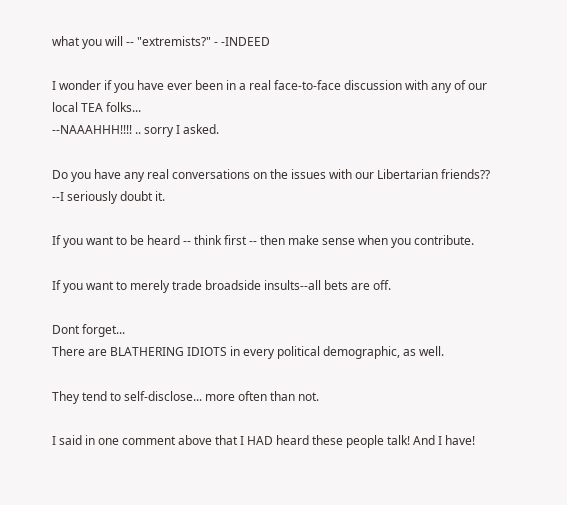what you will -- "extremists?" - -INDEED

I wonder if you have ever been in a real face-to-face discussion with any of our local TEA folks...
--NAAAHHH!!!! .. sorry I asked.

Do you have any real conversations on the issues with our Libertarian friends??
--I seriously doubt it.

If you want to be heard -- think first -- then make sense when you contribute.

If you want to merely trade broadside insults--all bets are off.

Dont forget...
There are BLATHERING IDIOTS in every political demographic, as well.

They tend to self-disclose... more often than not.

I said in one comment above that I HAD heard these people talk! And I have!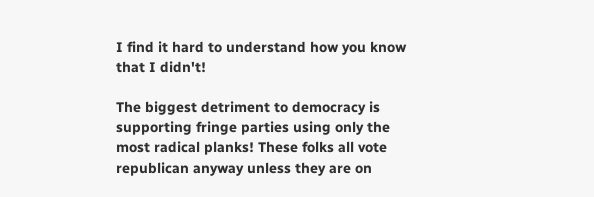I find it hard to understand how you know that I didn't!

The biggest detriment to democracy is supporting fringe parties using only the most radical planks! These folks all vote republican anyway unless they are on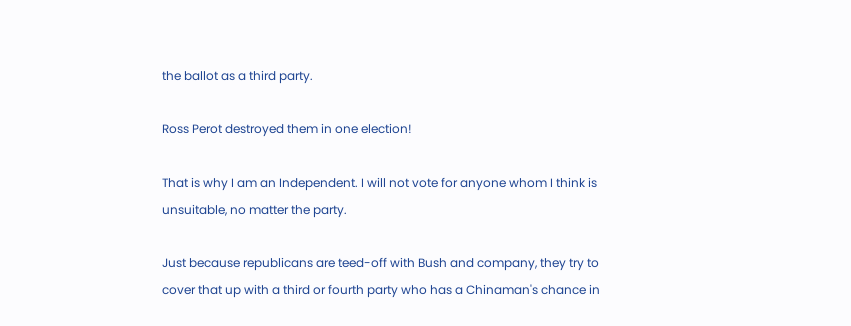the ballot as a third party.

Ross Perot destroyed them in one election!

That is why I am an Independent. I will not vote for anyone whom I think is unsuitable, no matter the party.

Just because republicans are teed-off with Bush and company, they try to cover that up with a third or fourth party who has a Chinaman's chance in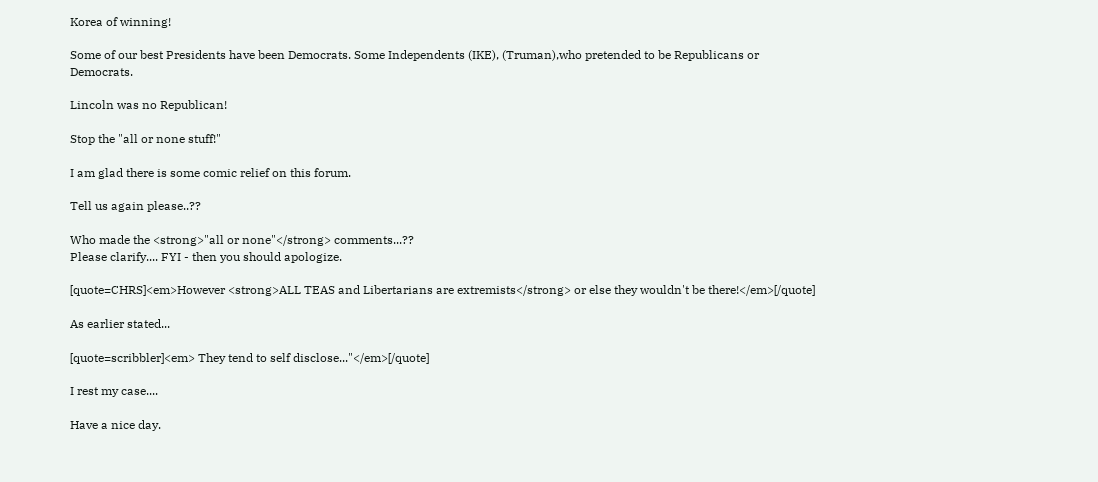Korea of winning!

Some of our best Presidents have been Democrats. Some Independents (IKE), (Truman),who pretended to be Republicans or Democrats.

Lincoln was no Republican!

Stop the "all or none stuff!"

I am glad there is some comic relief on this forum.

Tell us again please..??

Who made the <strong>"all or none"</strong> comments...??
Please clarify.... FYI - then you should apologize.

[quote=CHRS]<em>However <strong>ALL TEAS and Libertarians are extremists</strong> or else they wouldn't be there!</em>[/quote]

As earlier stated...

[quote=scribbler]<em> They tend to self disclose..."</em>[/quote]

I rest my case....

Have a nice day.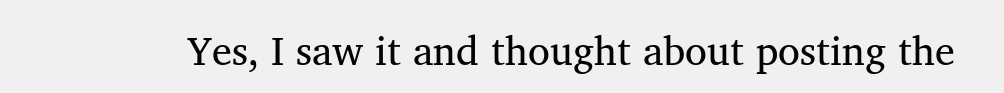Yes, I saw it and thought about posting the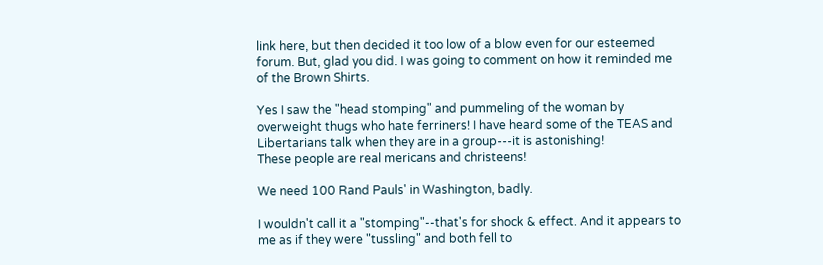link here, but then decided it too low of a blow even for our esteemed forum. But, glad you did. I was going to comment on how it reminded me of the Brown Shirts.

Yes I saw the "head stomping" and pummeling of the woman by overweight thugs who hate ferriners! I have heard some of the TEAS and Libertarians talk when they are in a group---it is astonishing!
These people are real mericans and christeens!

We need 100 Rand Pauls' in Washington, badly.

I wouldn't call it a "stomping"--that's for shock & effect. And it appears to me as if they were "tussling" and both fell to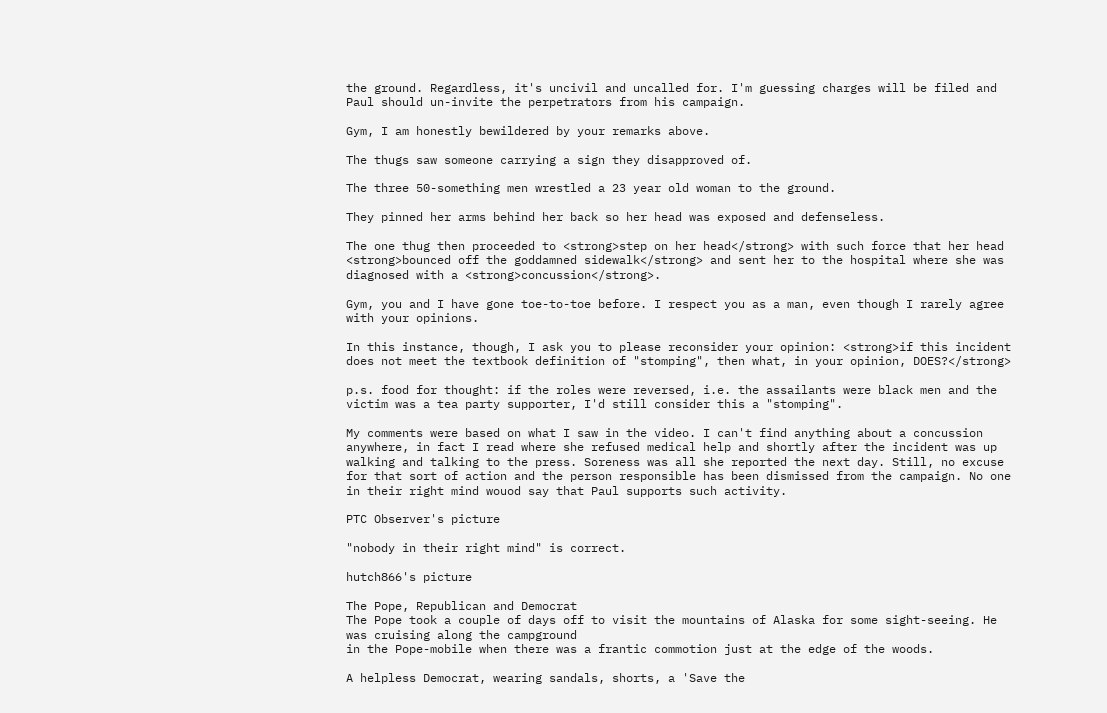the ground. Regardless, it's uncivil and uncalled for. I'm guessing charges will be filed and Paul should un-invite the perpetrators from his campaign.

Gym, I am honestly bewildered by your remarks above.

The thugs saw someone carrying a sign they disapproved of.

The three 50-something men wrestled a 23 year old woman to the ground.

They pinned her arms behind her back so her head was exposed and defenseless.

The one thug then proceeded to <strong>step on her head</strong> with such force that her head <strong>bounced off the goddamned sidewalk</strong> and sent her to the hospital where she was diagnosed with a <strong>concussion</strong>.

Gym, you and I have gone toe-to-toe before. I respect you as a man, even though I rarely agree with your opinions.

In this instance, though, I ask you to please reconsider your opinion: <strong>if this incident does not meet the textbook definition of "stomping", then what, in your opinion, DOES?</strong>

p.s. food for thought: if the roles were reversed, i.e. the assailants were black men and the victim was a tea party supporter, I'd still consider this a "stomping".

My comments were based on what I saw in the video. I can't find anything about a concussion anywhere, in fact I read where she refused medical help and shortly after the incident was up walking and talking to the press. Soreness was all she reported the next day. Still, no excuse for that sort of action and the person responsible has been dismissed from the campaign. No one in their right mind wouod say that Paul supports such activity.

PTC Observer's picture

"nobody in their right mind" is correct.

hutch866's picture

The Pope, Republican and Democrat
The Pope took a couple of days off to visit the mountains of Alaska for some sight-seeing. He was cruising along the campground
in the Pope-mobile when there was a frantic commotion just at the edge of the woods.

A helpless Democrat, wearing sandals, shorts, a 'Save the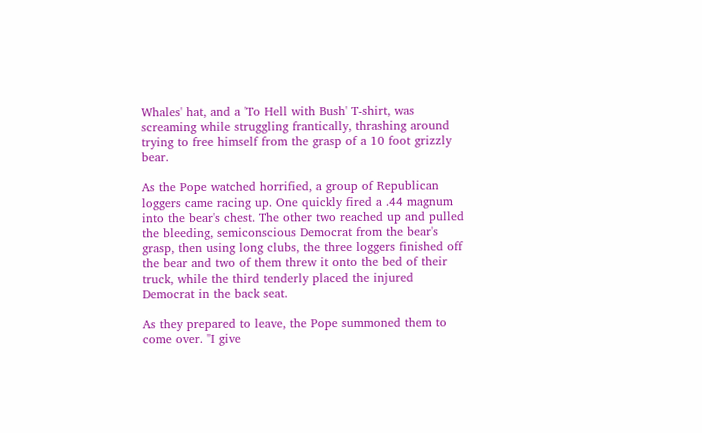Whales' hat, and a 'To Hell with Bush' T-shirt, was screaming while struggling frantically, thrashing around trying to free himself from the grasp of a 10 foot grizzly bear.

As the Pope watched horrified, a group of Republican loggers came racing up. One quickly fired a .44 magnum into the bear's chest. The other two reached up and pulled the bleeding, semiconscious Democrat from the bear's grasp, then using long clubs, the three loggers finished off the bear and two of them threw it onto the bed of their truck, while the third tenderly placed the injured Democrat in the back seat.

As they prepared to leave, the Pope summoned them to come over. "I give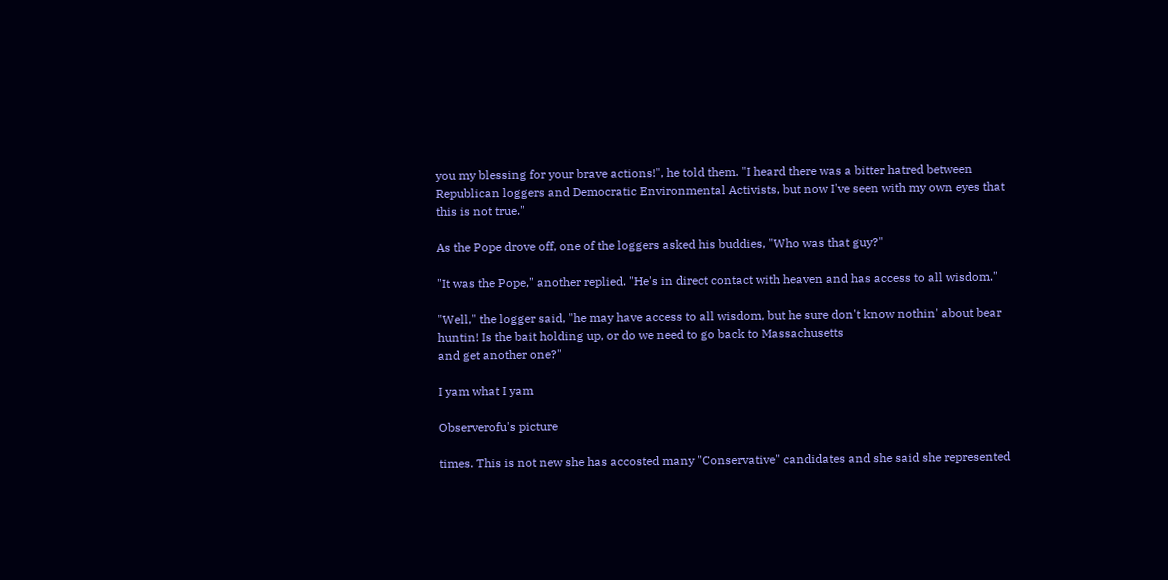you my blessing for your brave actions!", he told them. "I heard there was a bitter hatred between Republican loggers and Democratic Environmental Activists, but now I've seen with my own eyes that this is not true."

As the Pope drove off, one of the loggers asked his buddies, "Who was that guy?"

"It was the Pope," another replied. "He's in direct contact with heaven and has access to all wisdom."

"Well," the logger said, "he may have access to all wisdom, but he sure don't know nothin' about bear huntin! Is the bait holding up, or do we need to go back to Massachusetts
and get another one?"

I yam what I yam

Observerofu's picture

times. This is not new she has accosted many "Conservative" candidates and she said she represented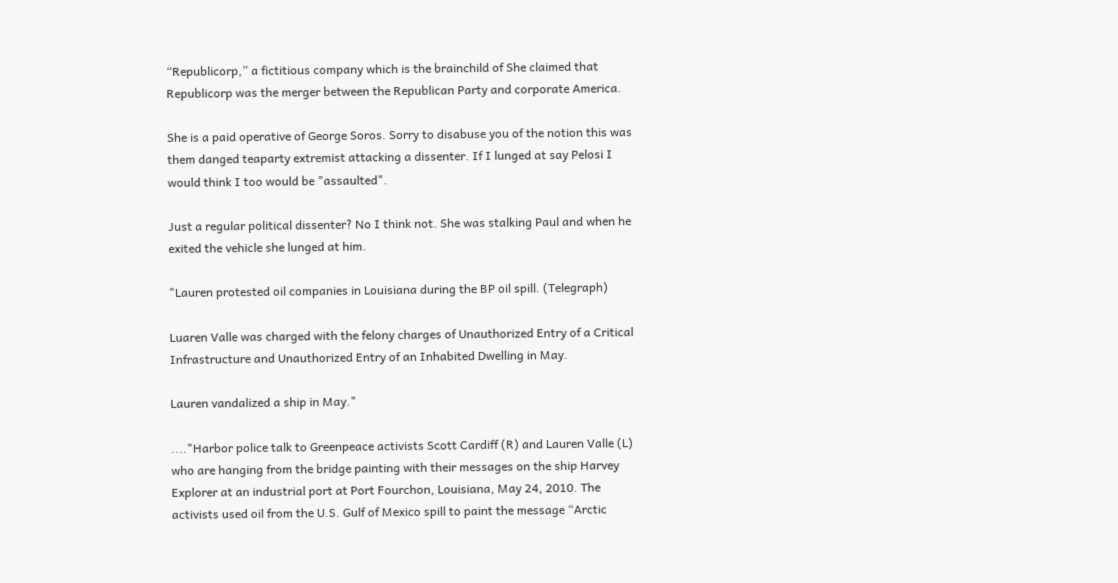“Republicorp,” a fictitious company which is the brainchild of She claimed that Republicorp was the merger between the Republican Party and corporate America.

She is a paid operative of George Soros. Sorry to disabuse you of the notion this was them danged teaparty extremist attacking a dissenter. If I lunged at say Pelosi I would think I too would be "assaulted".

Just a regular political dissenter? No I think not. She was stalking Paul and when he exited the vehicle she lunged at him.

"Lauren protested oil companies in Louisiana during the BP oil spill. (Telegraph)

Luaren Valle was charged with the felony charges of Unauthorized Entry of a Critical Infrastructure and Unauthorized Entry of an Inhabited Dwelling in May.

Lauren vandalized a ship in May."

...."Harbor police talk to Greenpeace activists Scott Cardiff (R) and Lauren Valle (L) who are hanging from the bridge painting with their messages on the ship Harvey Explorer at an industrial port at Port Fourchon, Louisiana, May 24, 2010. The activists used oil from the U.S. Gulf of Mexico spill to paint the message “Arctic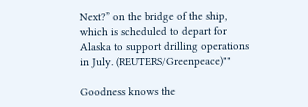Next?” on the bridge of the ship, which is scheduled to depart for Alaska to support drilling operations in July. (REUTERS/Greenpeace)""

Goodness knows the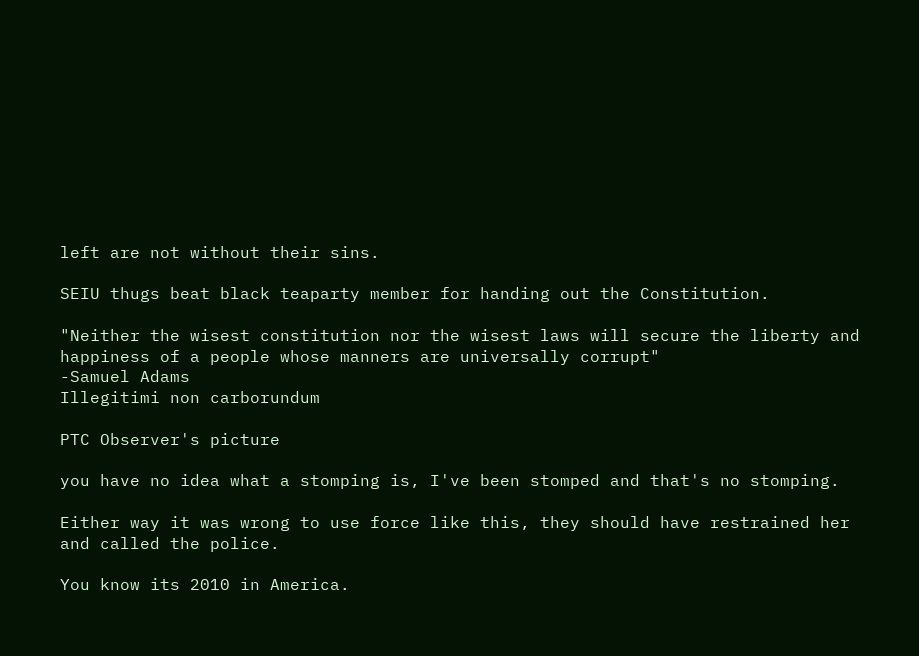left are not without their sins.

SEIU thugs beat black teaparty member for handing out the Constitution.

"Neither the wisest constitution nor the wisest laws will secure the liberty and happiness of a people whose manners are universally corrupt"
-Samuel Adams
Illegitimi non carborundum

PTC Observer's picture

you have no idea what a stomping is, I've been stomped and that's no stomping.

Either way it was wrong to use force like this, they should have restrained her and called the police.

You know its 2010 in America.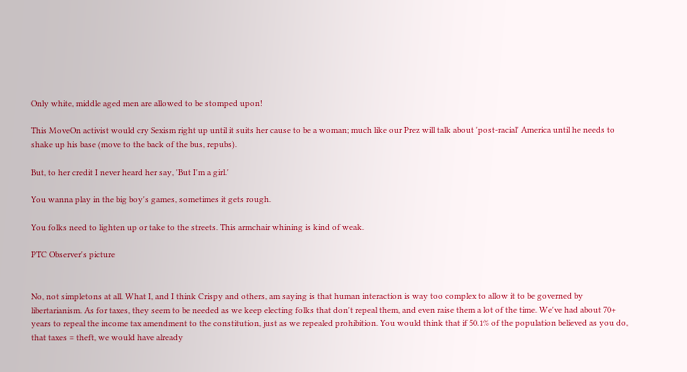Only white, middle aged men are allowed to be stomped upon!

This MoveOn activist would cry Sexism right up until it suits her cause to be a woman; much like our Prez will talk about 'post-racial' America until he needs to shake up his base (move to the back of the bus, repubs).

But, to her credit I never heard her say, 'But I'm a girl.'

You wanna play in the big boy's games, sometimes it gets rough.

You folks need to lighten up or take to the streets. This armchair whining is kind of weak.

PTC Observer's picture


No, not simpletons at all. What I, and I think Crispy and others, am saying is that human interaction is way too complex to allow it to be governed by libertarianism. As for taxes, they seem to be needed as we keep electing folks that don't repeal them, and even raise them a lot of the time. We've had about 70+ years to repeal the income tax amendment to the constitution, just as we repealed prohibition. You would think that if 50.1% of the population believed as you do, that taxes = theft, we would have already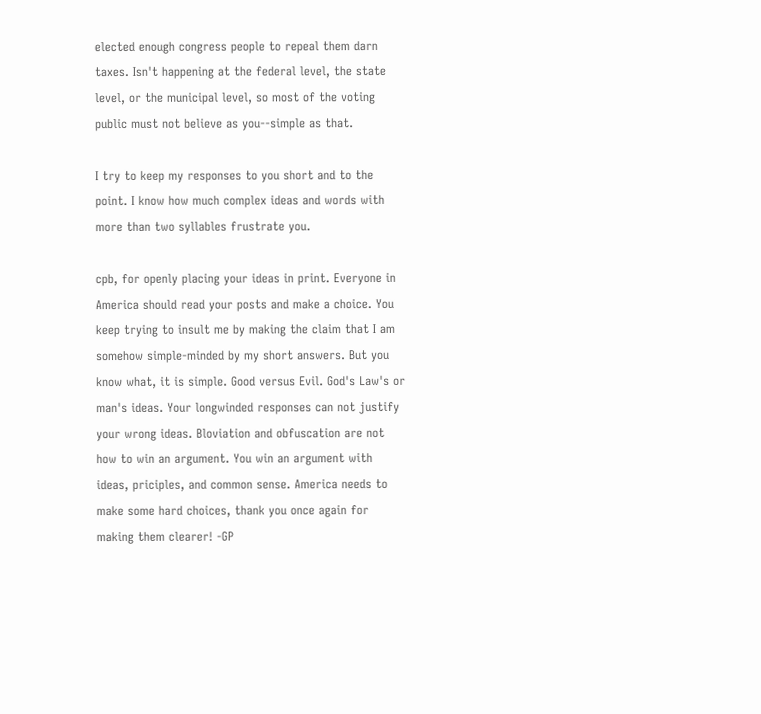elected enough congress people to repeal them darn taxes. Isn't happening at the federal level, the state level, or the municipal level, so most of the voting public must not believe as you--simple as that.

I try to keep my responses to you short and to the point. I know how much complex ideas and words with more than two syllables frustrate you.

cpb, for openly placing your ideas in print. Everyone in America should read your posts and make a choice. You keep trying to insult me by making the claim that I am somehow simple-minded by my short answers. But you know what, it is simple. Good versus Evil. God's Law's or man's ideas. Your longwinded responses can not justify your wrong ideas. Bloviation and obfuscation are not how to win an argument. You win an argument with ideas, priciples, and common sense. America needs to make some hard choices, thank you once again for making them clearer! -GP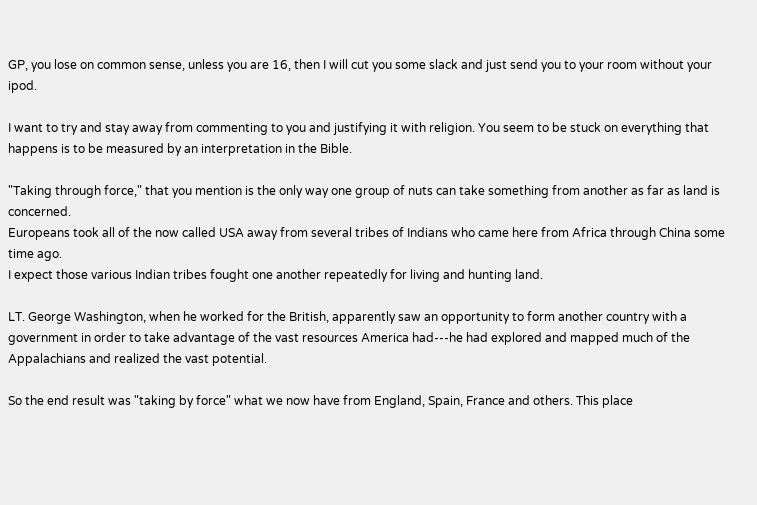GP, you lose on common sense, unless you are 16, then I will cut you some slack and just send you to your room without your ipod.

I want to try and stay away from commenting to you and justifying it with religion. You seem to be stuck on everything that happens is to be measured by an interpretation in the Bible.

"Taking through force," that you mention is the only way one group of nuts can take something from another as far as land is concerned.
Europeans took all of the now called USA away from several tribes of Indians who came here from Africa through China some time ago.
I expect those various Indian tribes fought one another repeatedly for living and hunting land.

LT. George Washington, when he worked for the British, apparently saw an opportunity to form another country with a government in order to take advantage of the vast resources America had---he had explored and mapped much of the Appalachians and realized the vast potential.

So the end result was "taking by force" what we now have from England, Spain, France and others. This place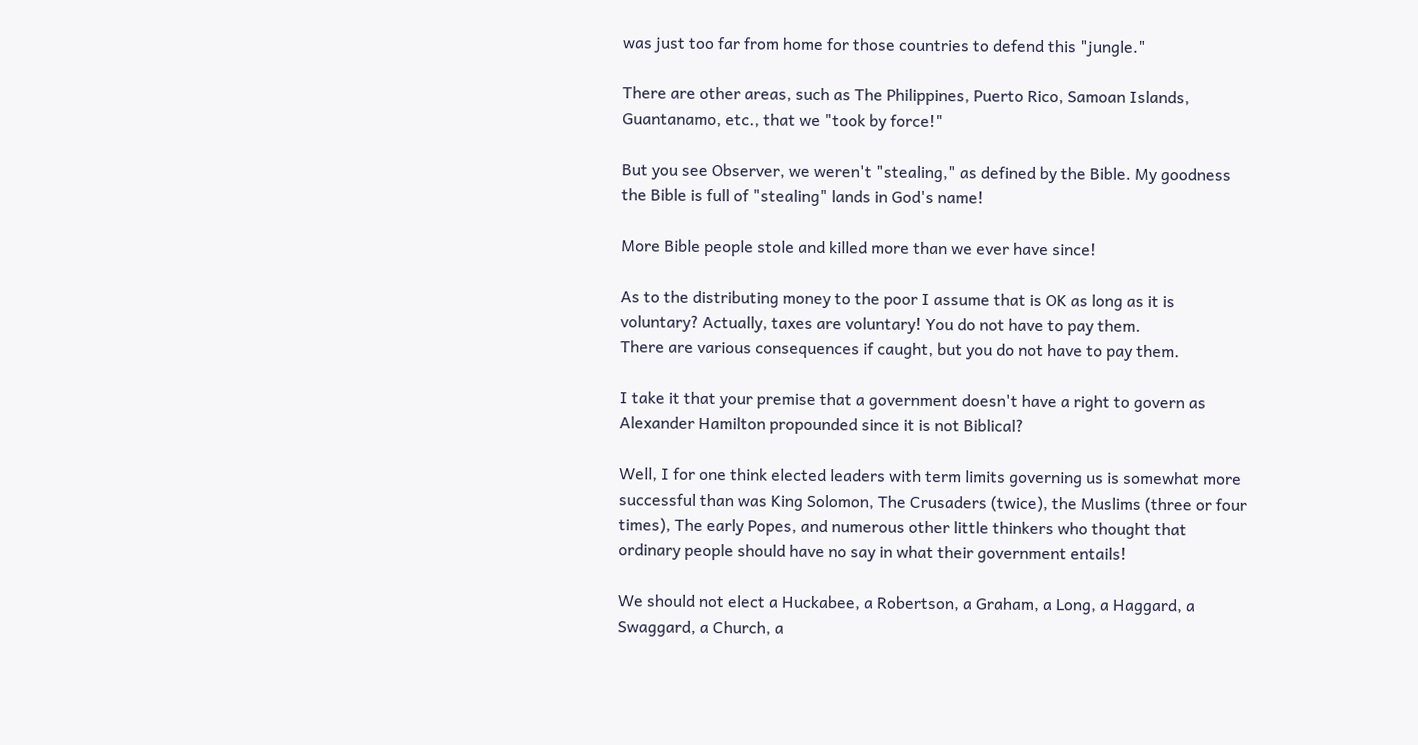was just too far from home for those countries to defend this "jungle."

There are other areas, such as The Philippines, Puerto Rico, Samoan Islands, Guantanamo, etc., that we "took by force!"

But you see Observer, we weren't "stealing," as defined by the Bible. My goodness the Bible is full of "stealing" lands in God's name!

More Bible people stole and killed more than we ever have since!

As to the distributing money to the poor I assume that is OK as long as it is voluntary? Actually, taxes are voluntary! You do not have to pay them.
There are various consequences if caught, but you do not have to pay them.

I take it that your premise that a government doesn't have a right to govern as Alexander Hamilton propounded since it is not Biblical?

Well, I for one think elected leaders with term limits governing us is somewhat more successful than was King Solomon, The Crusaders (twice), the Muslims (three or four times), The early Popes, and numerous other little thinkers who thought that ordinary people should have no say in what their government entails!

We should not elect a Huckabee, a Robertson, a Graham, a Long, a Haggard, a Swaggard, a Church, a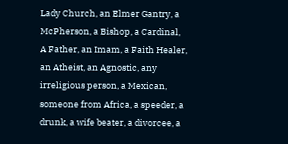Lady Church, an Elmer Gantry, a McPherson, a Bishop, a Cardinal, A Father, an Imam, a Faith Healer, an Atheist, an Agnostic, any irreligious person, a Mexican, someone from Africa, a speeder, a drunk, a wife beater, a divorcee, a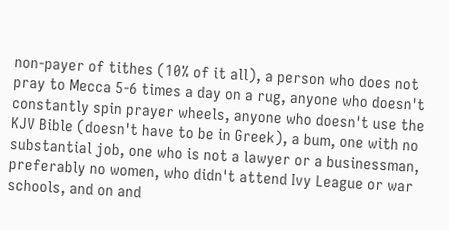non-payer of tithes (10% of it all), a person who does not pray to Mecca 5-6 times a day on a rug, anyone who doesn't constantly spin prayer wheels, anyone who doesn't use the KJV Bible (doesn't have to be in Greek), a bum, one with no substantial job, one who is not a lawyer or a businessman, preferably no women, who didn't attend Ivy League or war schools, and on and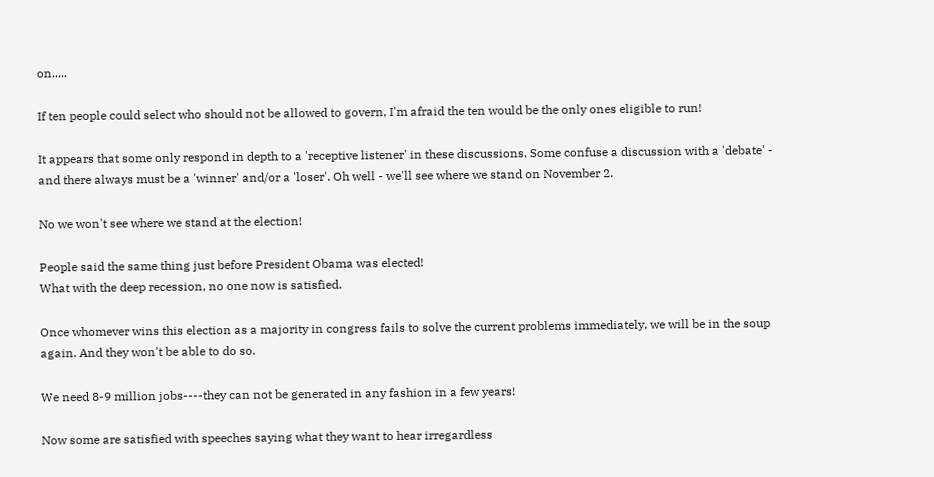on.....

If ten people could select who should not be allowed to govern, I'm afraid the ten would be the only ones eligible to run!

It appears that some only respond in depth to a 'receptive listener' in these discussions. Some confuse a discussion with a 'debate' - and there always must be a 'winner' and/or a 'loser'. Oh well - we'll see where we stand on November 2.

No we won't see where we stand at the election!

People said the same thing just before President Obama was elected!
What with the deep recession, no one now is satisfied.

Once whomever wins this election as a majority in congress fails to solve the current problems immediately, we will be in the soup again. And they won't be able to do so.

We need 8-9 million jobs----they can not be generated in any fashion in a few years!

Now some are satisfied with speeches saying what they want to hear irregardless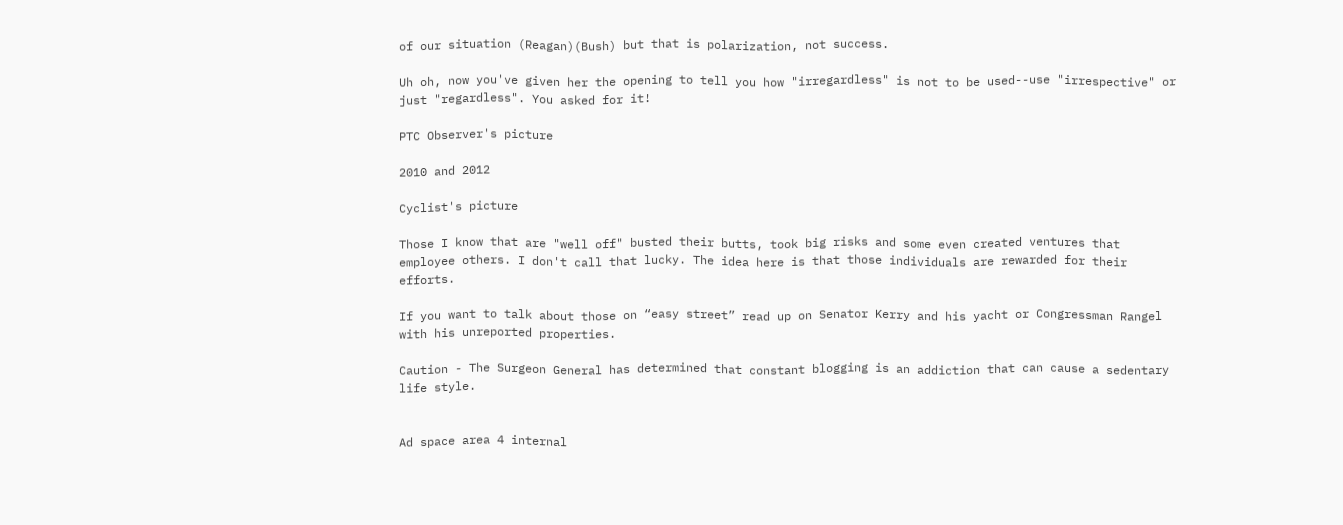of our situation (Reagan)(Bush) but that is polarization, not success.

Uh oh, now you've given her the opening to tell you how "irregardless" is not to be used--use "irrespective" or just "regardless". You asked for it!

PTC Observer's picture

2010 and 2012

Cyclist's picture

Those I know that are "well off" busted their butts, took big risks and some even created ventures that employee others. I don't call that lucky. The idea here is that those individuals are rewarded for their efforts.

If you want to talk about those on “easy street” read up on Senator Kerry and his yacht or Congressman Rangel with his unreported properties.

Caution - The Surgeon General has determined that constant blogging is an addiction that can cause a sedentary life style.


Ad space area 4 internal